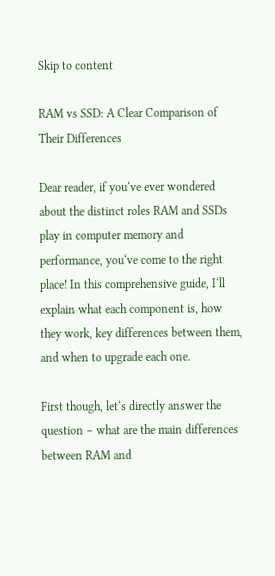Skip to content

RAM vs SSD: A Clear Comparison of Their Differences

Dear reader, if you‘ve ever wondered about the distinct roles RAM and SSDs play in computer memory and performance, you‘ve come to the right place! In this comprehensive guide, I‘ll explain what each component is, how they work, key differences between them, and when to upgrade each one.

First though, let‘s directly answer the question – what are the main differences between RAM and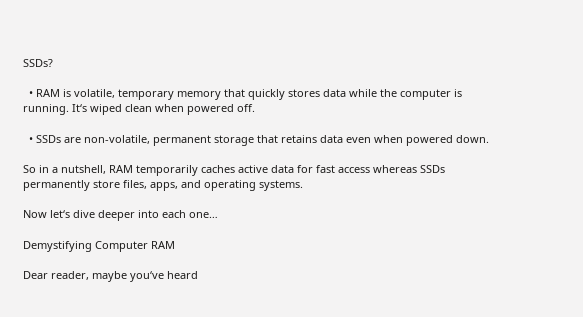SSDs?

  • RAM is volatile, temporary memory that quickly stores data while the computer is running. It‘s wiped clean when powered off.

  • SSDs are non-volatile, permanent storage that retains data even when powered down.

So in a nutshell, RAM temporarily caches active data for fast access whereas SSDs permanently store files, apps, and operating systems.

Now let‘s dive deeper into each one…

Demystifying Computer RAM

Dear reader, maybe you‘ve heard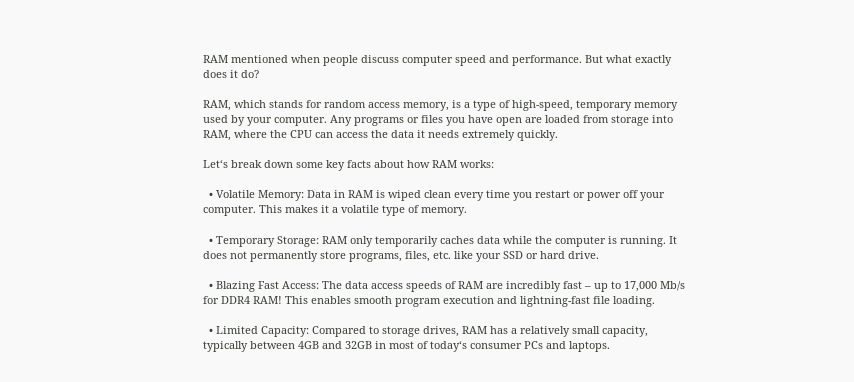RAM mentioned when people discuss computer speed and performance. But what exactly does it do?

RAM, which stands for random access memory, is a type of high-speed, temporary memory used by your computer. Any programs or files you have open are loaded from storage into RAM, where the CPU can access the data it needs extremely quickly.

Let‘s break down some key facts about how RAM works:

  • Volatile Memory: Data in RAM is wiped clean every time you restart or power off your computer. This makes it a volatile type of memory.

  • Temporary Storage: RAM only temporarily caches data while the computer is running. It does not permanently store programs, files, etc. like your SSD or hard drive.

  • Blazing Fast Access: The data access speeds of RAM are incredibly fast – up to 17,000 Mb/s for DDR4 RAM! This enables smooth program execution and lightning-fast file loading.

  • Limited Capacity: Compared to storage drives, RAM has a relatively small capacity, typically between 4GB and 32GB in most of today‘s consumer PCs and laptops.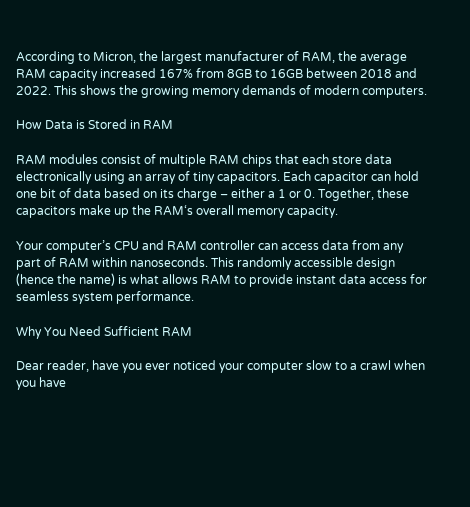According to Micron, the largest manufacturer of RAM, the average RAM capacity increased 167% from 8GB to 16GB between 2018 and 2022. This shows the growing memory demands of modern computers.

How Data is Stored in RAM

RAM modules consist of multiple RAM chips that each store data electronically using an array of tiny capacitors. Each capacitor can hold one bit of data based on its charge – either a 1 or 0. Together, these capacitors make up the RAM‘s overall memory capacity.

Your computer’s CPU and RAM controller can access data from any part of RAM within nanoseconds. This randomly accessible design (hence the name) is what allows RAM to provide instant data access for seamless system performance.

Why You Need Sufficient RAM

Dear reader, have you ever noticed your computer slow to a crawl when you have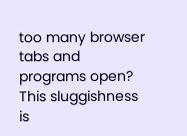too many browser tabs and programs open? This sluggishness is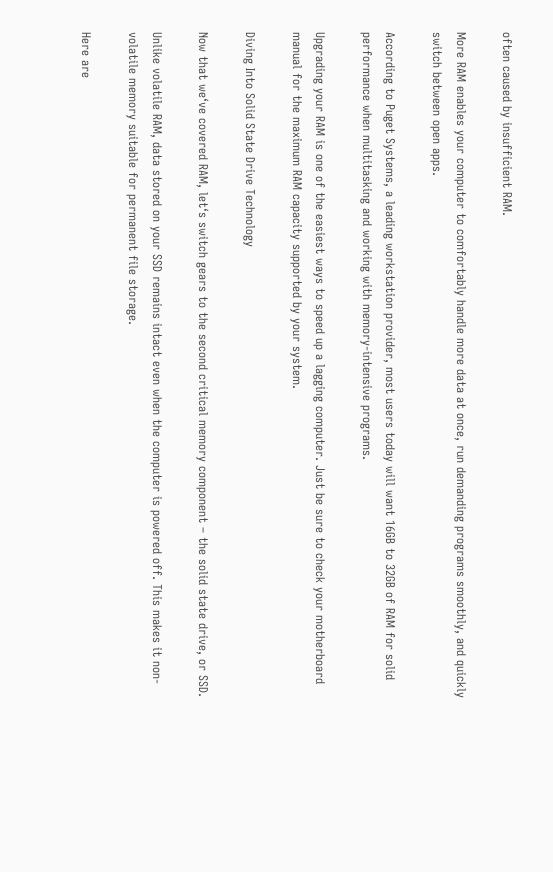often caused by insufficient RAM.

More RAM enables your computer to comfortably handle more data at once, run demanding programs smoothly, and quickly switch between open apps.

According to Puget Systems, a leading workstation provider, most users today will want 16GB to 32GB of RAM for solid performance when multitasking and working with memory-intensive programs.

Upgrading your RAM is one of the easiest ways to speed up a lagging computer. Just be sure to check your motherboard manual for the maximum RAM capacity supported by your system.

Diving Into Solid State Drive Technology

Now that we‘ve covered RAM, let‘s switch gears to the second critical memory component – the solid state drive, or SSD.

Unlike volatile RAM, data stored on your SSD remains intact even when the computer is powered off. This makes it non-volatile memory suitable for permanent file storage.

Here are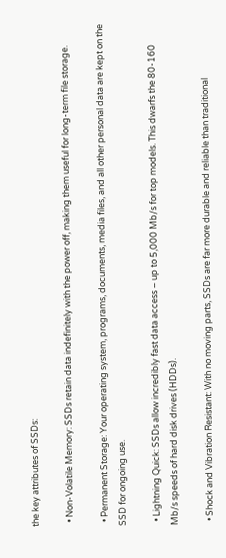the key attributes of SSDs:

  • Non-Volatile Memory: SSDs retain data indefinitely with the power off, making them useful for long-term file storage.

  • Permanent Storage: Your operating system, programs, documents, media files, and all other personal data are kept on the SSD for ongoing use.

  • Lightning Quick: SSDs allow incredibly fast data access – up to 5,000 Mb/s for top models. This dwarfs the 80-160 Mb/s speeds of hard disk drives (HDDs).

  • Shock and Vibration Resistant: With no moving parts, SSDs are far more durable and reliable than traditional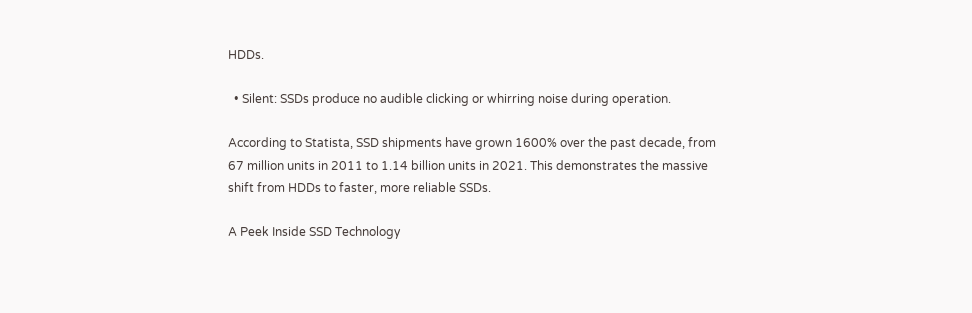HDDs.

  • Silent: SSDs produce no audible clicking or whirring noise during operation.

According to Statista, SSD shipments have grown 1600% over the past decade, from 67 million units in 2011 to 1.14 billion units in 2021. This demonstrates the massive shift from HDDs to faster, more reliable SSDs.

A Peek Inside SSD Technology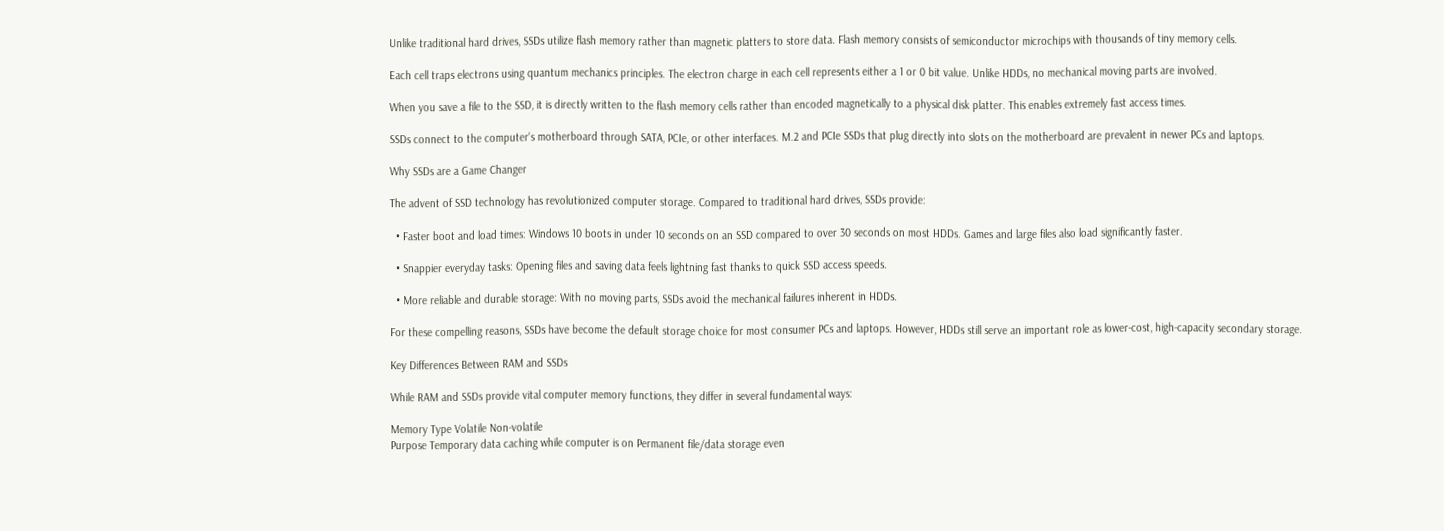Unlike traditional hard drives, SSDs utilize flash memory rather than magnetic platters to store data. Flash memory consists of semiconductor microchips with thousands of tiny memory cells.

Each cell traps electrons using quantum mechanics principles. The electron charge in each cell represents either a 1 or 0 bit value. Unlike HDDs, no mechanical moving parts are involved.

When you save a file to the SSD, it is directly written to the flash memory cells rather than encoded magnetically to a physical disk platter. This enables extremely fast access times.

SSDs connect to the computer‘s motherboard through SATA, PCIe, or other interfaces. M.2 and PCIe SSDs that plug directly into slots on the motherboard are prevalent in newer PCs and laptops.

Why SSDs are a Game Changer

The advent of SSD technology has revolutionized computer storage. Compared to traditional hard drives, SSDs provide:

  • Faster boot and load times: Windows 10 boots in under 10 seconds on an SSD compared to over 30 seconds on most HDDs. Games and large files also load significantly faster.

  • Snappier everyday tasks: Opening files and saving data feels lightning fast thanks to quick SSD access speeds.

  • More reliable and durable storage: With no moving parts, SSDs avoid the mechanical failures inherent in HDDs.

For these compelling reasons, SSDs have become the default storage choice for most consumer PCs and laptops. However, HDDs still serve an important role as lower-cost, high-capacity secondary storage.

Key Differences Between RAM and SSDs

While RAM and SSDs provide vital computer memory functions, they differ in several fundamental ways:

Memory Type Volatile Non-volatile
Purpose Temporary data caching while computer is on Permanent file/data storage even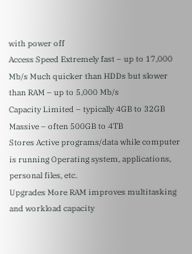with power off
Access Speed Extremely fast – up to 17,000 Mb/s Much quicker than HDDs but slower than RAM – up to 5,000 Mb/s
Capacity Limited – typically 4GB to 32GB Massive – often 500GB to 4TB
Stores Active programs/data while computer is running Operating system, applications, personal files, etc.
Upgrades More RAM improves multitasking and workload capacity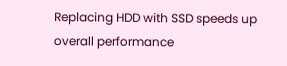Replacing HDD with SSD speeds up overall performance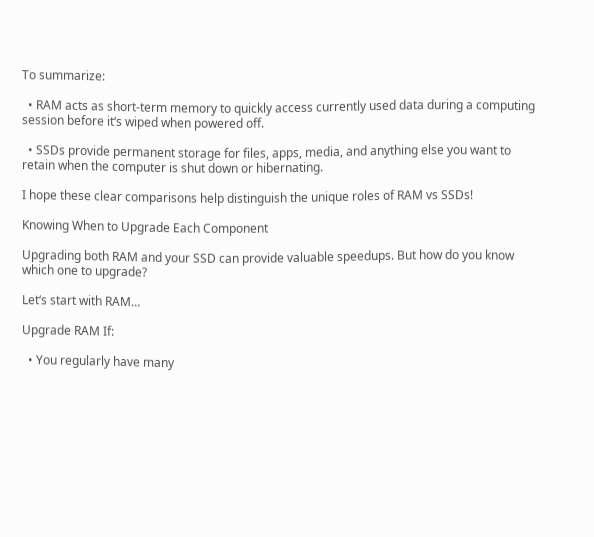To summarize:

  • RAM acts as short-term memory to quickly access currently used data during a computing session before it‘s wiped when powered off.

  • SSDs provide permanent storage for files, apps, media, and anything else you want to retain when the computer is shut down or hibernating.

I hope these clear comparisons help distinguish the unique roles of RAM vs SSDs!

Knowing When to Upgrade Each Component

Upgrading both RAM and your SSD can provide valuable speedups. But how do you know which one to upgrade?

Let‘s start with RAM…

Upgrade RAM If:

  • You regularly have many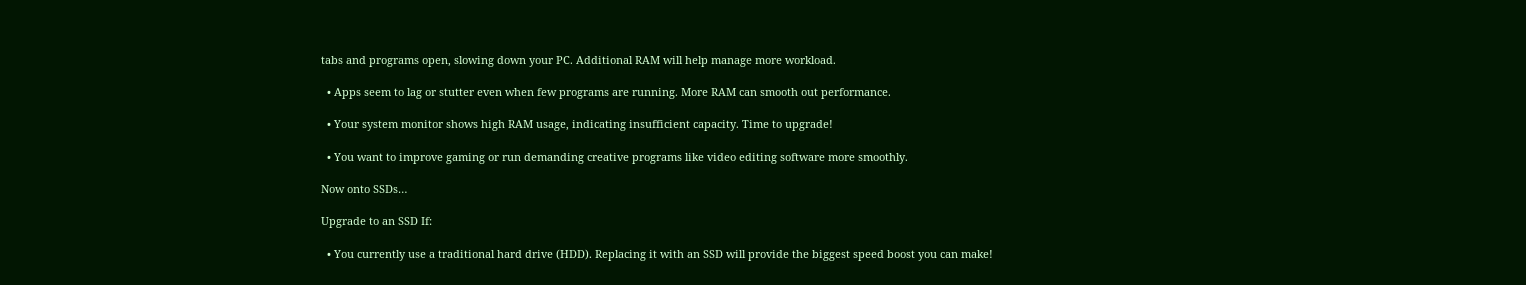tabs and programs open, slowing down your PC. Additional RAM will help manage more workload.

  • Apps seem to lag or stutter even when few programs are running. More RAM can smooth out performance.

  • Your system monitor shows high RAM usage, indicating insufficient capacity. Time to upgrade!

  • You want to improve gaming or run demanding creative programs like video editing software more smoothly.

Now onto SSDs…

Upgrade to an SSD If:

  • You currently use a traditional hard drive (HDD). Replacing it with an SSD will provide the biggest speed boost you can make!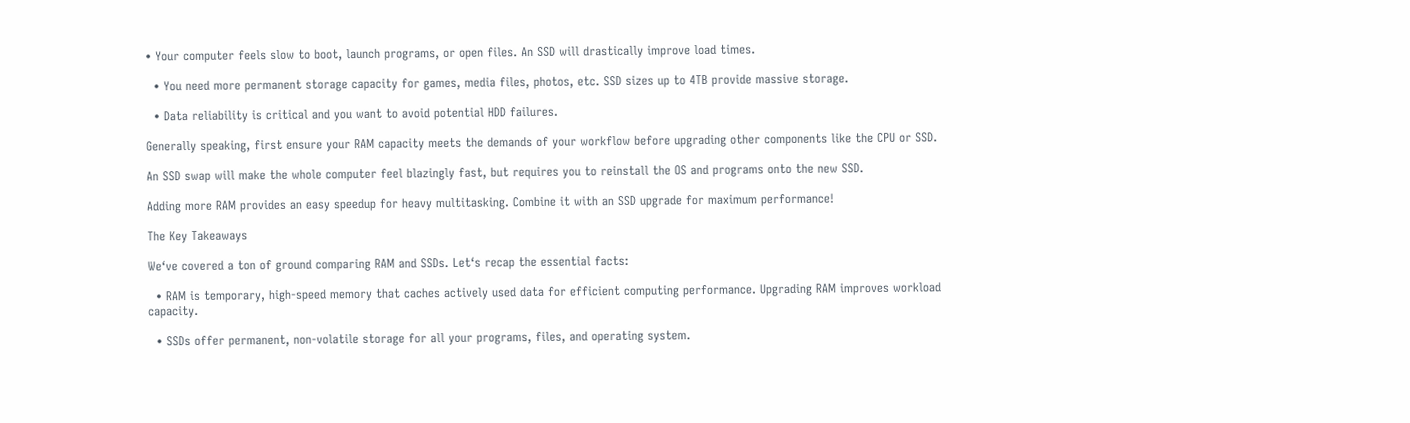• Your computer feels slow to boot, launch programs, or open files. An SSD will drastically improve load times.

  • You need more permanent storage capacity for games, media files, photos, etc. SSD sizes up to 4TB provide massive storage.

  • Data reliability is critical and you want to avoid potential HDD failures.

Generally speaking, first ensure your RAM capacity meets the demands of your workflow before upgrading other components like the CPU or SSD.

An SSD swap will make the whole computer feel blazingly fast, but requires you to reinstall the OS and programs onto the new SSD.

Adding more RAM provides an easy speedup for heavy multitasking. Combine it with an SSD upgrade for maximum performance!

The Key Takeaways

We‘ve covered a ton of ground comparing RAM and SSDs. Let‘s recap the essential facts:

  • RAM is temporary, high-speed memory that caches actively used data for efficient computing performance. Upgrading RAM improves workload capacity.

  • SSDs offer permanent, non-volatile storage for all your programs, files, and operating system.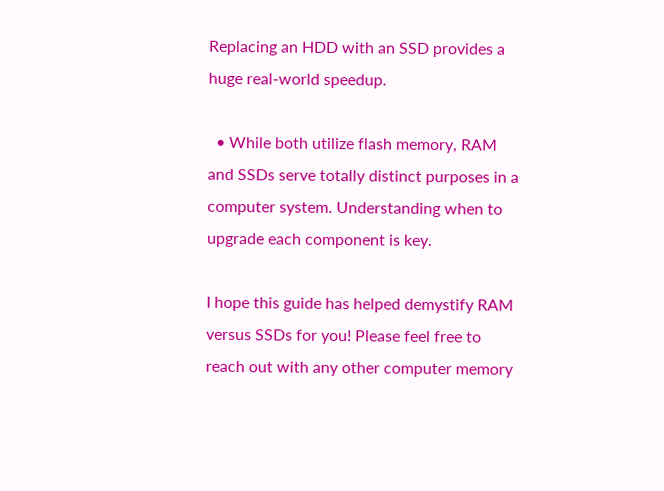Replacing an HDD with an SSD provides a huge real-world speedup.

  • While both utilize flash memory, RAM and SSDs serve totally distinct purposes in a computer system. Understanding when to upgrade each component is key.

I hope this guide has helped demystify RAM versus SSDs for you! Please feel free to reach out with any other computer memory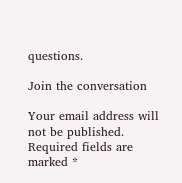questions.

Join the conversation

Your email address will not be published. Required fields are marked *